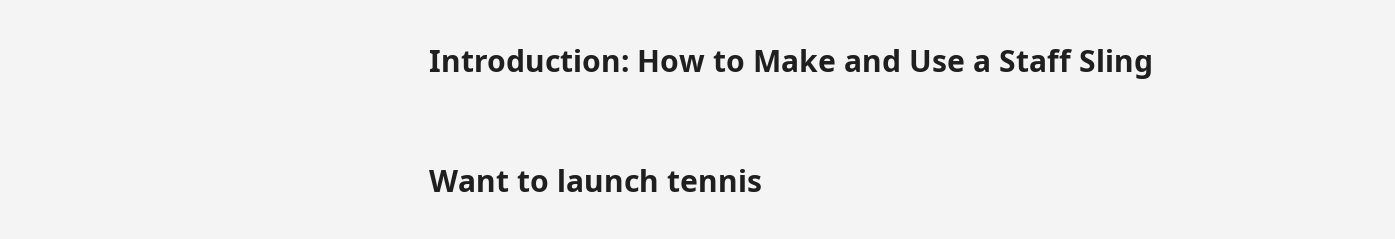Introduction: How to Make and Use a Staff Sling

Want to launch tennis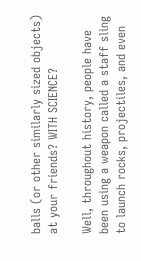balls (or other similarly sized objects) at your friends? WITH SCIENCE?

Well, throughout history, people have been using a weapon called a staff sling to launch rocks, projectiles, and even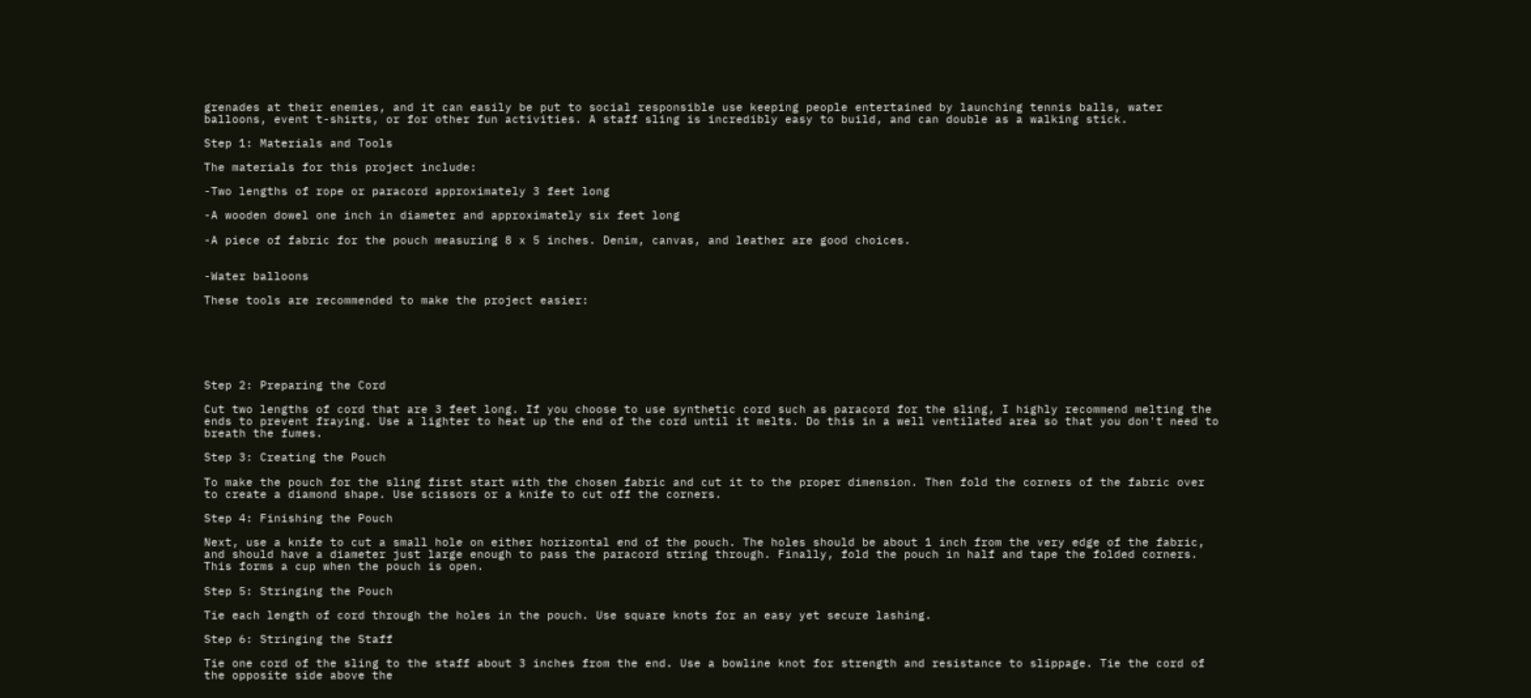grenades at their enemies, and it can easily be put to social responsible use keeping people entertained by launching tennis balls, water balloons, event t-shirts, or for other fun activities. A staff sling is incredibly easy to build, and can double as a walking stick.

Step 1: Materials and Tools

The materials for this project include:

-Two lengths of rope or paracord approximately 3 feet long

-A wooden dowel one inch in diameter and approximately six feet long

-A piece of fabric for the pouch measuring 8 x 5 inches. Denim, canvas, and leather are good choices.


-Water balloons

These tools are recommended to make the project easier:






Step 2: Preparing the Cord

Cut two lengths of cord that are 3 feet long. If you choose to use synthetic cord such as paracord for the sling, I highly recommend melting the ends to prevent fraying. Use a lighter to heat up the end of the cord until it melts. Do this in a well ventilated area so that you don't need to breath the fumes.

Step 3: Creating the Pouch

To make the pouch for the sling first start with the chosen fabric and cut it to the proper dimension. Then fold the corners of the fabric over to create a diamond shape. Use scissors or a knife to cut off the corners.

Step 4: Finishing the Pouch

Next, use a knife to cut a small hole on either horizontal end of the pouch. The holes should be about 1 inch from the very edge of the fabric, and should have a diameter just large enough to pass the paracord string through. Finally, fold the pouch in half and tape the folded corners. This forms a cup when the pouch is open.

Step 5: Stringing the Pouch

Tie each length of cord through the holes in the pouch. Use square knots for an easy yet secure lashing.

Step 6: Stringing the Staff

Tie one cord of the sling to the staff about 3 inches from the end. Use a bowline knot for strength and resistance to slippage. Tie the cord of the opposite side above the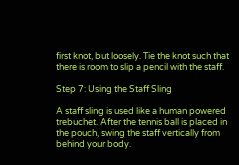first knot, but loosely. Tie the knot such that there is room to slip a pencil with the staff.

Step 7: Using the Staff Sling

A staff sling is used like a human powered trebuchet. After the tennis ball is placed in the pouch, swing the staff vertically from behind your body.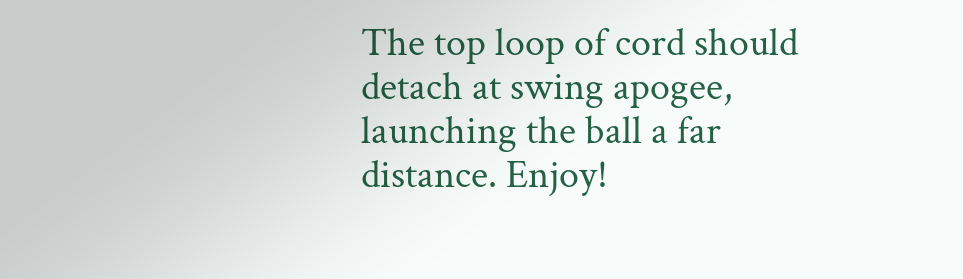The top loop of cord should detach at swing apogee, launching the ball a far distance. Enjoy!